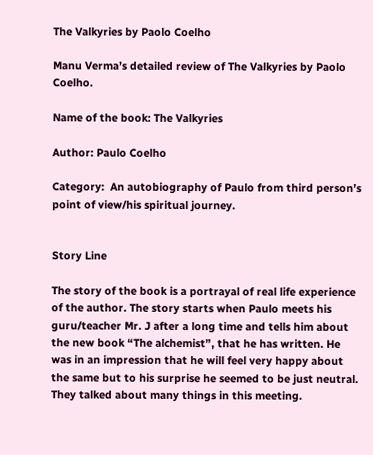The Valkyries by Paolo Coelho

Manu Verma’s detailed review of The Valkyries by Paolo Coelho.

Name of the book: The Valkyries

Author: Paulo Coelho

Category:  An autobiography of Paulo from third person’s point of view/his spiritual journey.


Story Line

The story of the book is a portrayal of real life experience of the author. The story starts when Paulo meets his guru/teacher Mr. J after a long time and tells him about the new book “The alchemist”, that he has written. He was in an impression that he will feel very happy about the same but to his surprise he seemed to be just neutral. They talked about many things in this meeting.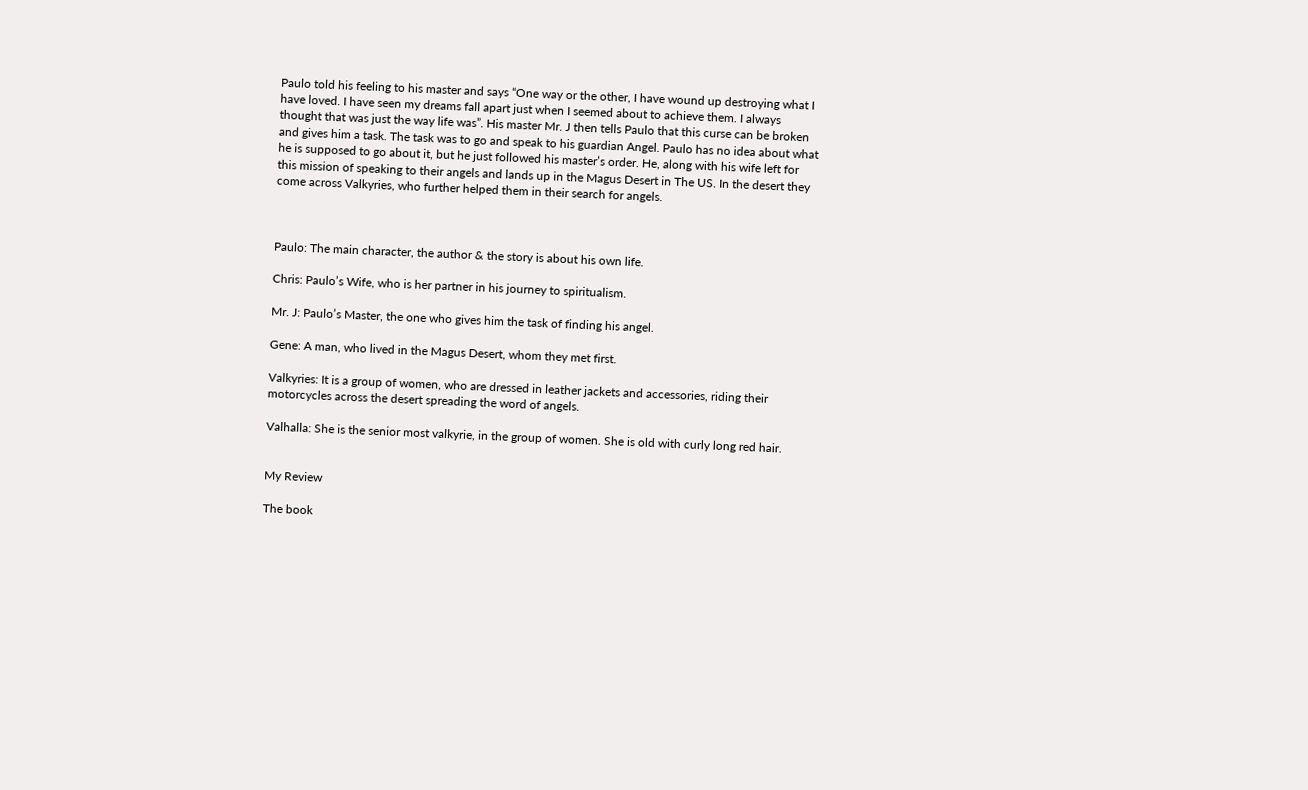Paulo told his feeling to his master and says “One way or the other, I have wound up destroying what I have loved. I have seen my dreams fall apart just when I seemed about to achieve them. I always thought that was just the way life was”. His master Mr. J then tells Paulo that this curse can be broken and gives him a task. The task was to go and speak to his guardian Angel. Paulo has no idea about what he is supposed to go about it, but he just followed his master’s order. He, along with his wife left for this mission of speaking to their angels and lands up in the Magus Desert in The US. In the desert they come across Valkyries, who further helped them in their search for angels.



Paulo: The main character, the author & the story is about his own life.

Chris: Paulo’s Wife, who is her partner in his journey to spiritualism.

Mr. J: Paulo’s Master, the one who gives him the task of finding his angel.

Gene: A man, who lived in the Magus Desert, whom they met first.

Valkyries: It is a group of women, who are dressed in leather jackets and accessories, riding their motorcycles across the desert spreading the word of angels.

Valhalla: She is the senior most valkyrie, in the group of women. She is old with curly long red hair.


My Review

The book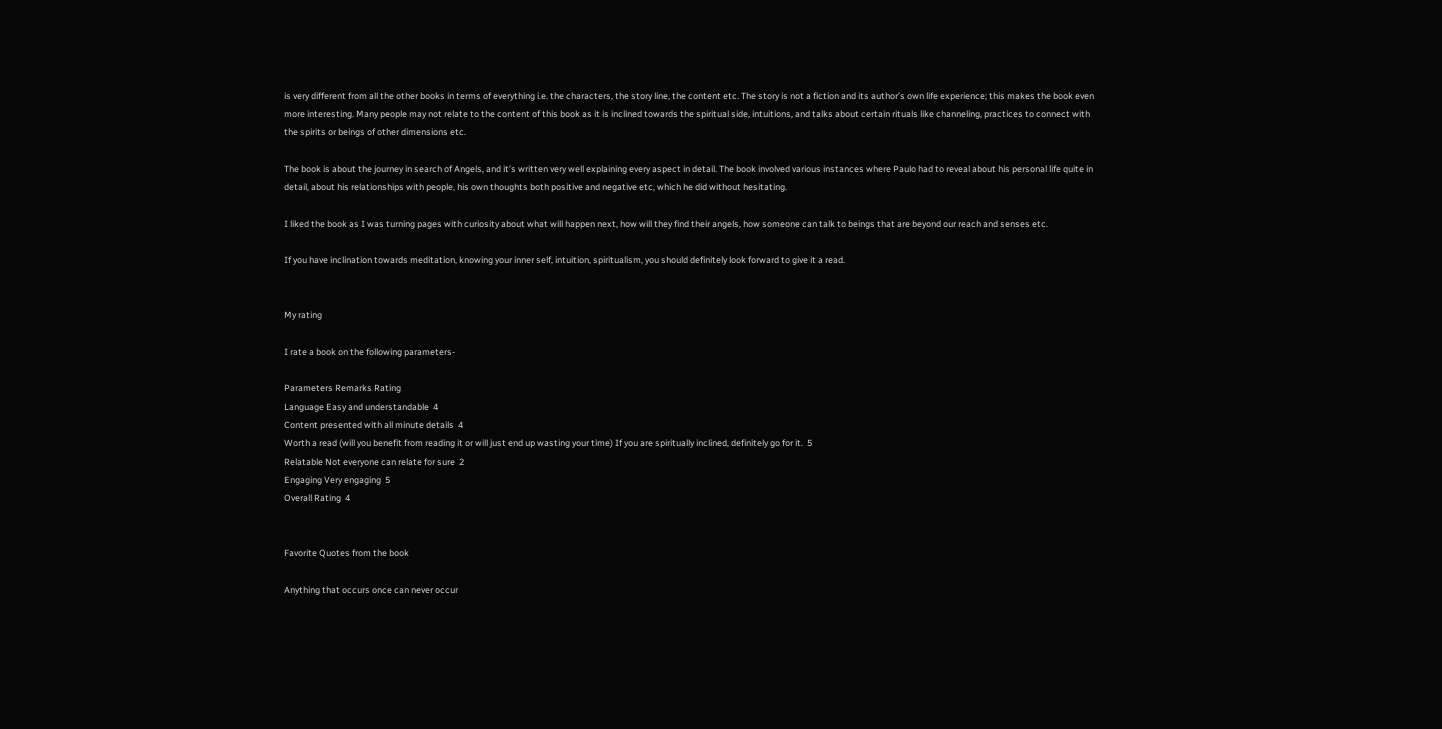is very different from all the other books in terms of everything i.e. the characters, the story line, the content etc. The story is not a fiction and its author’s own life experience; this makes the book even more interesting. Many people may not relate to the content of this book as it is inclined towards the spiritual side, intuitions, and talks about certain rituals like channeling, practices to connect with the spirits or beings of other dimensions etc.

The book is about the journey in search of Angels, and it’s written very well explaining every aspect in detail. The book involved various instances where Paulo had to reveal about his personal life quite in detail, about his relationships with people, his own thoughts both positive and negative etc, which he did without hesitating.

I liked the book as I was turning pages with curiosity about what will happen next, how will they find their angels, how someone can talk to beings that are beyond our reach and senses etc.

If you have inclination towards meditation, knowing your inner self, intuition, spiritualism, you should definitely look forward to give it a read.


My rating

I rate a book on the following parameters-

Parameters Remarks Rating
Language Easy and understandable  4
Content presented with all minute details  4
Worth a read (will you benefit from reading it or will just end up wasting your time) If you are spiritually inclined, definitely go for it.  5
Relatable Not everyone can relate for sure  2
Engaging Very engaging  5
Overall Rating  4


Favorite Quotes from the book

Anything that occurs once can never occur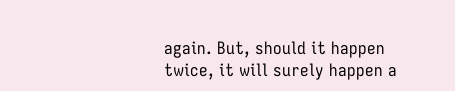again. But, should it happen twice, it will surely happen a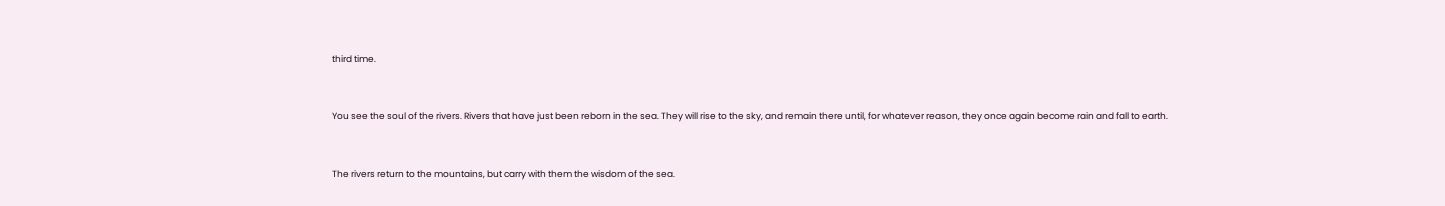third time.


You see the soul of the rivers. Rivers that have just been reborn in the sea. They will rise to the sky, and remain there until, for whatever reason, they once again become rain and fall to earth.


The rivers return to the mountains, but carry with them the wisdom of the sea.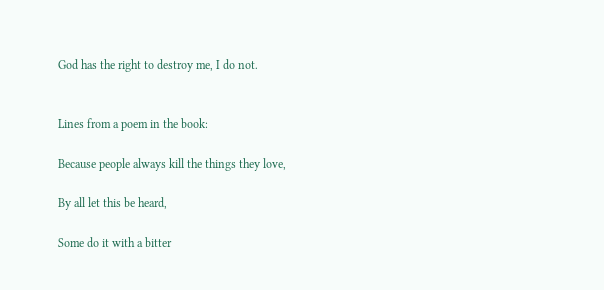God has the right to destroy me, I do not.


Lines from a poem in the book:

Because people always kill the things they love,

By all let this be heard,

Some do it with a bitter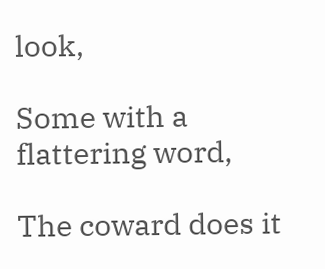look,

Some with a flattering word,

The coward does it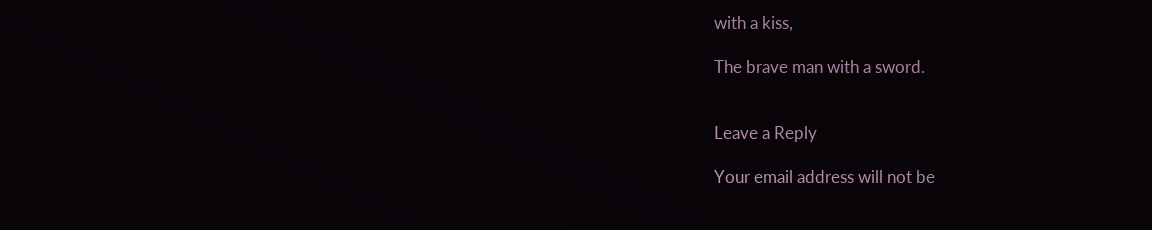with a kiss,

The brave man with a sword.


Leave a Reply

Your email address will not be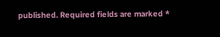published. Required fields are marked *